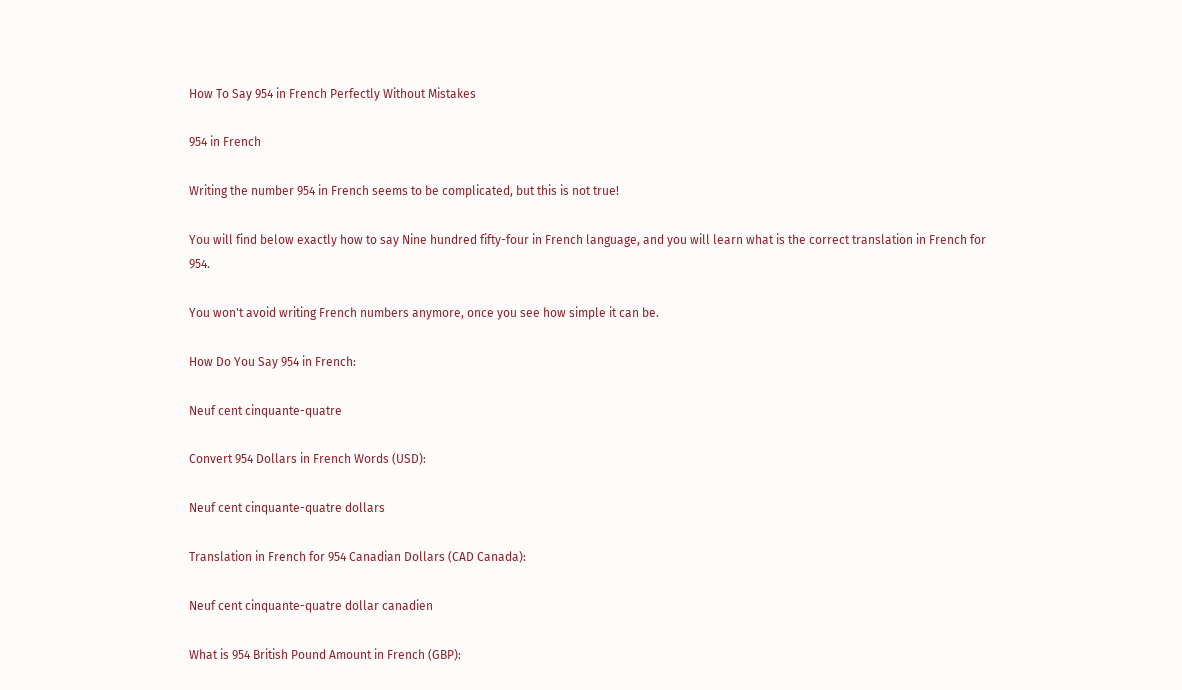How To Say 954 in French Perfectly Without Mistakes

954 in French

Writing the number 954 in French seems to be complicated, but this is not true!

You will find below exactly how to say Nine hundred fifty-four in French language, and you will learn what is the correct translation in French for 954.

You won't avoid writing French numbers anymore, once you see how simple it can be.

How Do You Say 954 in French:

Neuf cent cinquante-quatre

Convert 954 Dollars in French Words (USD):

Neuf cent cinquante-quatre dollars

Translation in French for 954 Canadian Dollars (CAD Canada):

Neuf cent cinquante-quatre dollar canadien

What is 954 British Pound Amount in French (GBP):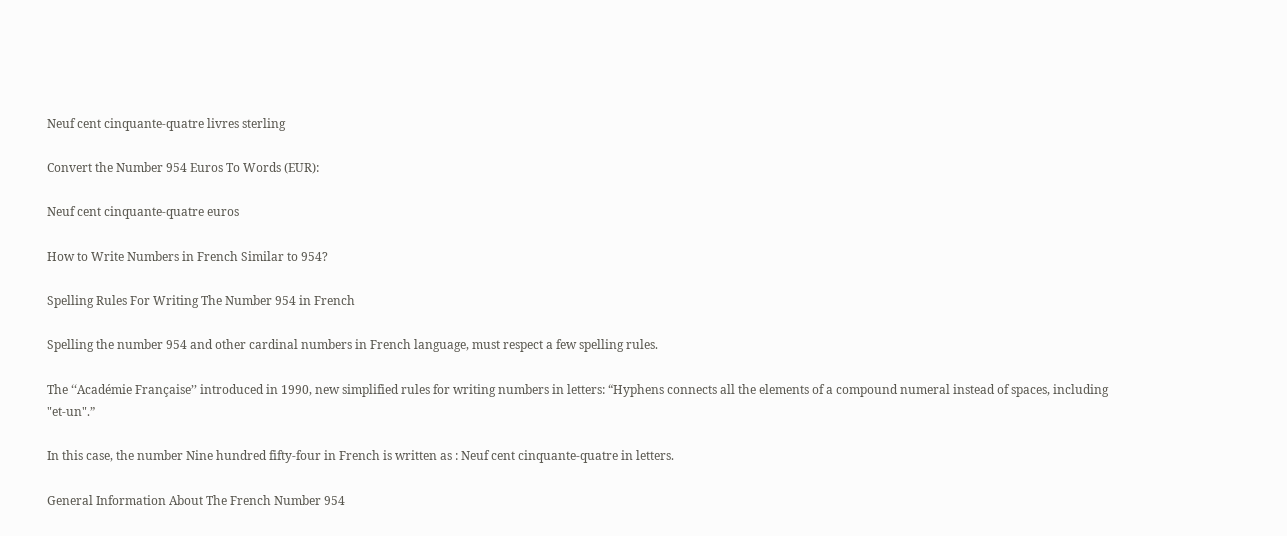Neuf cent cinquante-quatre livres sterling

Convert the Number 954 Euros To Words (EUR):

Neuf cent cinquante-quatre euros

How to Write Numbers in French Similar to 954?

Spelling Rules For Writing The Number 954 in French

Spelling the number 954 and other cardinal numbers in French language, must respect a few spelling rules.

The ‘‘Académie Française’’ introduced in 1990, new simplified rules for writing numbers in letters: “Hyphens connects all the elements of a compound numeral instead of spaces, including "et-un".”

In this case, the number Nine hundred fifty-four in French is written as : Neuf cent cinquante-quatre in letters.

General Information About The French Number 954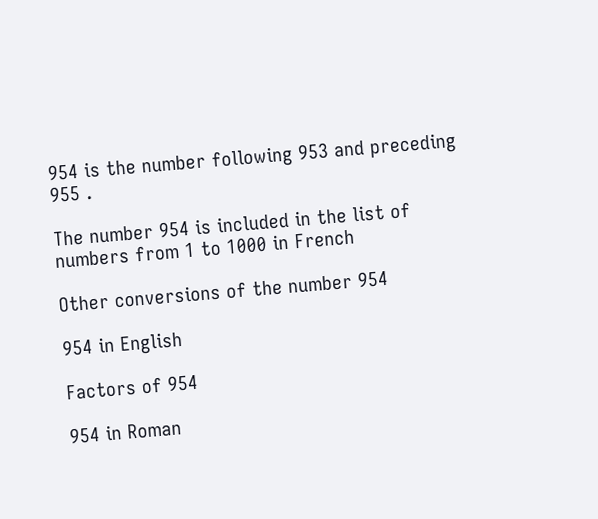954 is the number following 953 and preceding 955 .

The number 954 is included in the list of numbers from 1 to 1000 in French

Other conversions of the number 954

954 in English

Factors of 954

954 in Roman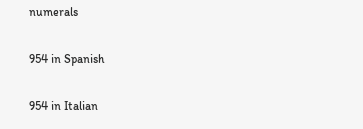numerals

954 in Spanish

954 in Italian